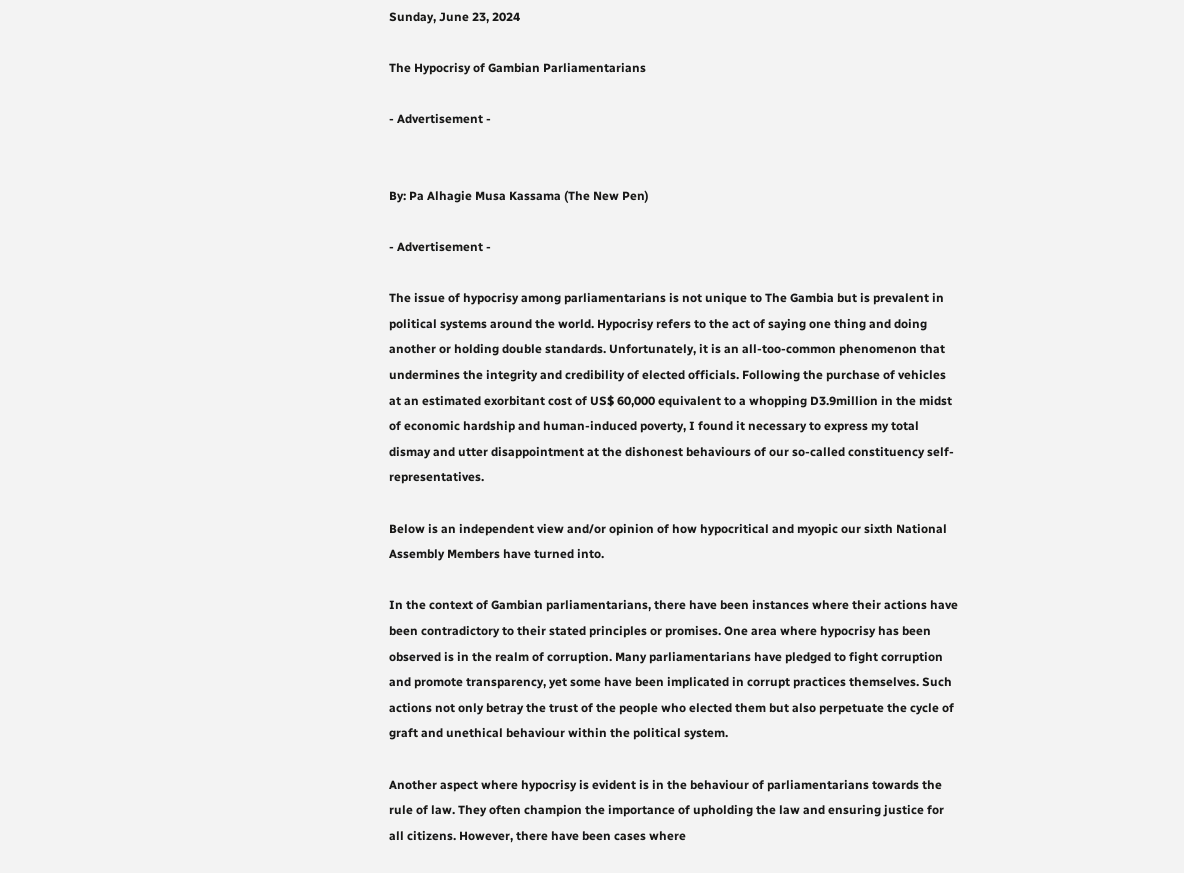Sunday, June 23, 2024

The Hypocrisy of Gambian Parliamentarians

- Advertisement -


By: Pa Alhagie Musa Kassama (The New Pen)

- Advertisement -

The issue of hypocrisy among parliamentarians is not unique to The Gambia but is prevalent in political systems around the world. Hypocrisy refers to the act of saying one thing and doing another or holding double standards. Unfortunately, it is an all-too-common phenomenon that undermines the integrity and credibility of elected officials. Following the purchase of vehicles at an estimated exorbitant cost of US$ 60,000 equivalent to a whopping D3.9million in the midst of economic hardship and human-induced poverty, I found it necessary to express my total dismay and utter disappointment at the dishonest behaviours of our so-called constituency self-representatives.

Below is an independent view and/or opinion of how hypocritical and myopic our sixth National Assembly Members have turned into.

In the context of Gambian parliamentarians, there have been instances where their actions have been contradictory to their stated principles or promises. One area where hypocrisy has been observed is in the realm of corruption. Many parliamentarians have pledged to fight corruption and promote transparency, yet some have been implicated in corrupt practices themselves. Such actions not only betray the trust of the people who elected them but also perpetuate the cycle of graft and unethical behaviour within the political system.

Another aspect where hypocrisy is evident is in the behaviour of parliamentarians towards the rule of law. They often champion the importance of upholding the law and ensuring justice for all citizens. However, there have been cases where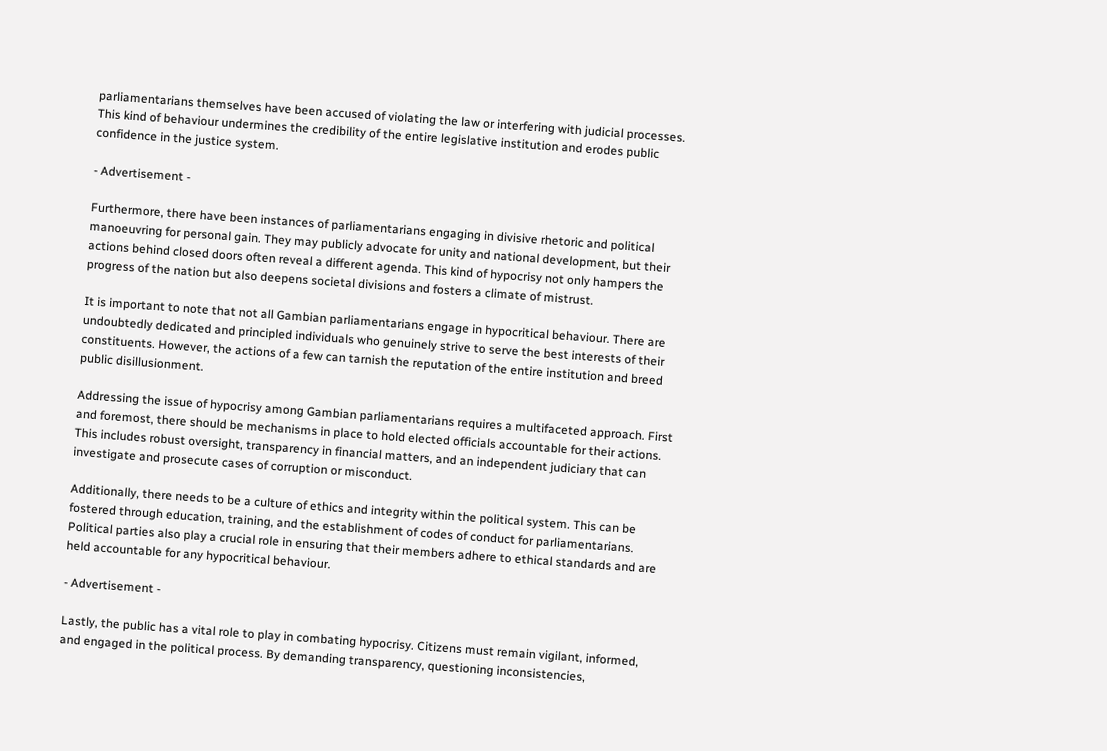parliamentarians themselves have been accused of violating the law or interfering with judicial processes. This kind of behaviour undermines the credibility of the entire legislative institution and erodes public confidence in the justice system.

- Advertisement -

Furthermore, there have been instances of parliamentarians engaging in divisive rhetoric and political manoeuvring for personal gain. They may publicly advocate for unity and national development, but their actions behind closed doors often reveal a different agenda. This kind of hypocrisy not only hampers the progress of the nation but also deepens societal divisions and fosters a climate of mistrust.

It is important to note that not all Gambian parliamentarians engage in hypocritical behaviour. There are undoubtedly dedicated and principled individuals who genuinely strive to serve the best interests of their constituents. However, the actions of a few can tarnish the reputation of the entire institution and breed public disillusionment.

Addressing the issue of hypocrisy among Gambian parliamentarians requires a multifaceted approach. First and foremost, there should be mechanisms in place to hold elected officials accountable for their actions. This includes robust oversight, transparency in financial matters, and an independent judiciary that can investigate and prosecute cases of corruption or misconduct.

Additionally, there needs to be a culture of ethics and integrity within the political system. This can be fostered through education, training, and the establishment of codes of conduct for parliamentarians. Political parties also play a crucial role in ensuring that their members adhere to ethical standards and are held accountable for any hypocritical behaviour.

- Advertisement -

Lastly, the public has a vital role to play in combating hypocrisy. Citizens must remain vigilant, informed, and engaged in the political process. By demanding transparency, questioning inconsistencies,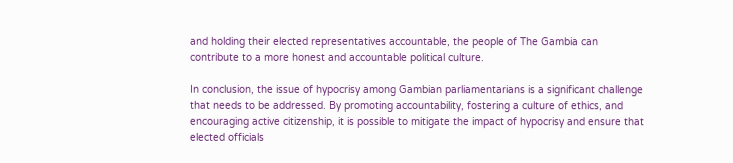and holding their elected representatives accountable, the people of The Gambia can contribute to a more honest and accountable political culture.

In conclusion, the issue of hypocrisy among Gambian parliamentarians is a significant challenge that needs to be addressed. By promoting accountability, fostering a culture of ethics, and encouraging active citizenship, it is possible to mitigate the impact of hypocrisy and ensure that elected officials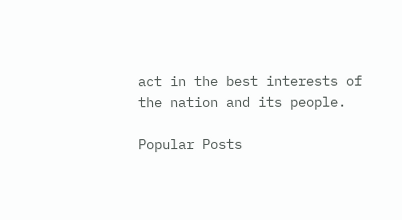act in the best interests of the nation and its people.

Popular Posts